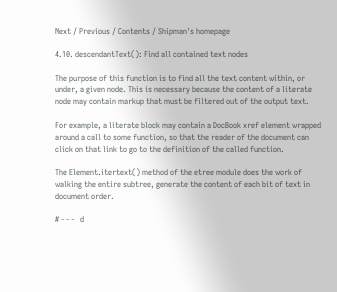Next / Previous / Contents / Shipman's homepage

4.10. descendantText(): Find all contained text nodes

The purpose of this function is to find all the text content within, or under, a given node. This is necessary because the content of a literate node may contain markup that must be filtered out of the output text.

For example, a literate block may contain a DocBook xref element wrapped around a call to some function, so that the reader of the document can click on that link to go to the definition of the called function.

The Element.itertext() method of the etree module does the work of walking the entire subtree, generate the content of each bit of text in document order.

# - - -   d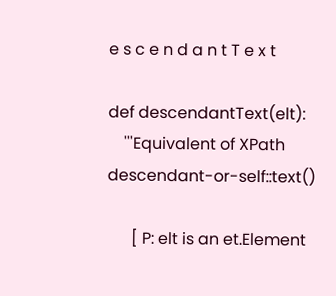e s c e n d a n t T e x t

def descendantText(elt):
    '''Equivalent of XPath descendant-or-self::text()

      [ P: elt is an et.Element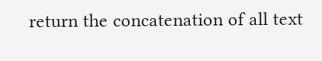return the concatenation of all text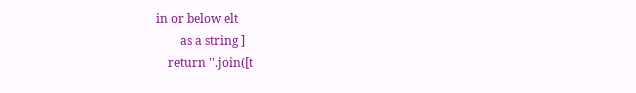in or below elt
        as a string ]
    return ''.join([t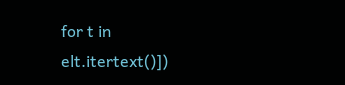for t in elt.itertext()])